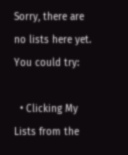Sorry, there are no lists here yet. You could try:

  • Clicking My Lists from the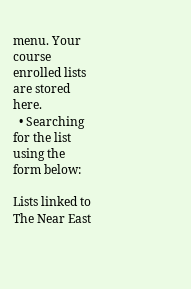menu. Your course enrolled lists are stored here.
  • Searching for the list using the form below:

Lists linked to The Near East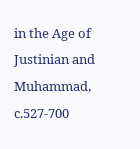in the Age of Justinian and Muhammad, c.527-700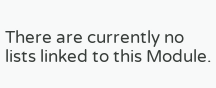There are currently no lists linked to this Module.